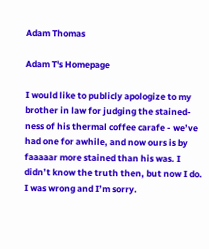Adam Thomas

Adam T's Homepage

I would like to publicly apologize to my brother in law for judging the stained-ness of his thermal coffee carafe - we’ve had one for awhile, and now ours is by faaaaar more stained than his was. I didn’t know the truth then, but now I do. I was wrong and I’m sorry.